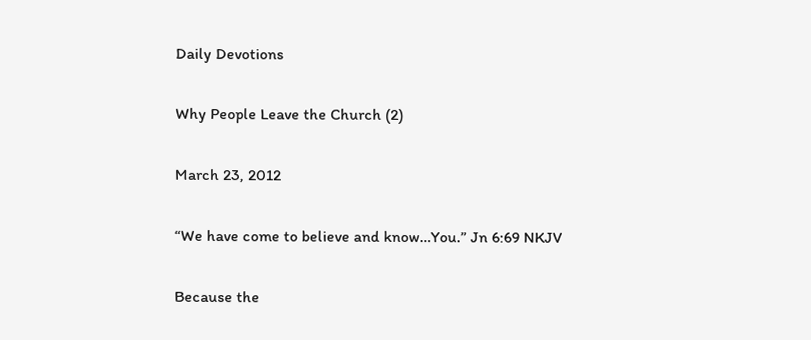Daily Devotions

Why People Leave the Church (2)

March 23, 2012

“We have come to believe and know…You.” Jn 6:69 NKJV

Because the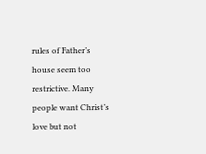rules of Father’s house seem too restrictive. Many people want Christ’s love but not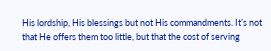His lordship, His blessings but not His commandments. It’s not that He offers them too little, but that the cost of serving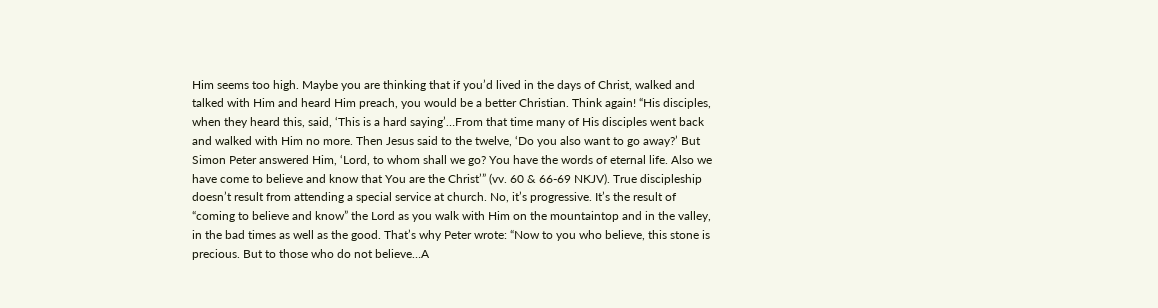Him seems too high. Maybe you are thinking that if you’d lived in the days of Christ, walked and talked with Him and heard Him preach, you would be a better Christian. Think again! “His disciples, when they heard this, said, ‘This is a hard saying’…From that time many of His disciples went back and walked with Him no more. Then Jesus said to the twelve, ‘Do you also want to go away?’ But Simon Peter answered Him, ‘Lord, to whom shall we go? You have the words of eternal life. Also we have come to believe and know that You are the Christ’” (vv. 60 & 66-69 NKJV). True discipleship doesn’t result from attending a special service at church. No, it’s progressive. It’s the result of “coming to believe and know” the Lord as you walk with Him on the mountaintop and in the valley, in the bad times as well as the good. That’s why Peter wrote: “Now to you who believe, this stone is precious. But to those who do not believe…A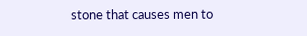stone that causes men to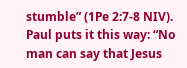stumble” (1Pe 2:7-8 NIV). Paul puts it this way: “No man can say that Jesus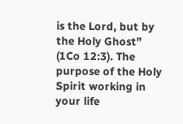is the Lord, but by the Holy Ghost” (1Co 12:3). The purpose of the Holy Spirit working in your life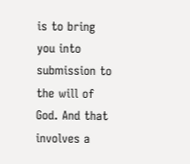is to bring you into submission to the will of God. And that involves a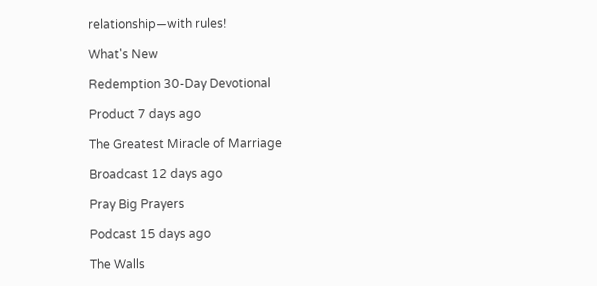relationship—with rules!

What's New

Redemption 30-Day Devotional

Product 7 days ago

The Greatest Miracle of Marriage

Broadcast 12 days ago

Pray Big Prayers

Podcast 15 days ago

The Walls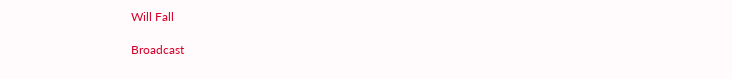Will Fall

Broadcast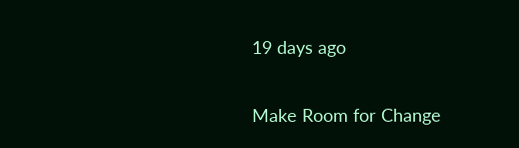19 days ago

Make Room for Change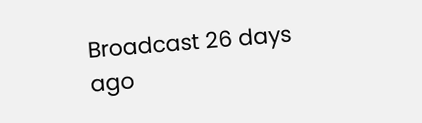Broadcast 26 days ago